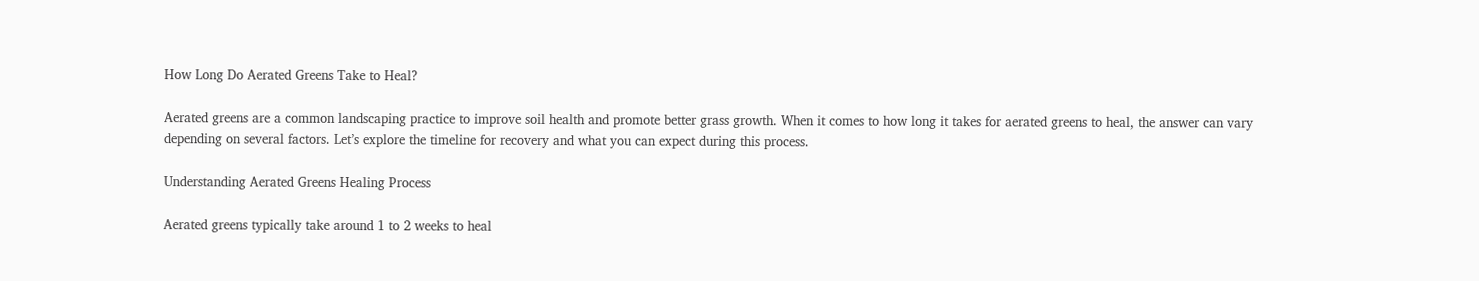How Long Do Aerated Greens Take to Heal?

Aerated greens are a common landscaping practice to improve soil health and promote better grass growth. When it comes to how long it takes for aerated greens to heal, the answer can vary depending on several factors. Let’s explore the timeline for recovery and what you can expect during this process.

Understanding Aerated Greens Healing Process

Aerated greens typically take around 1 to 2 weeks to heal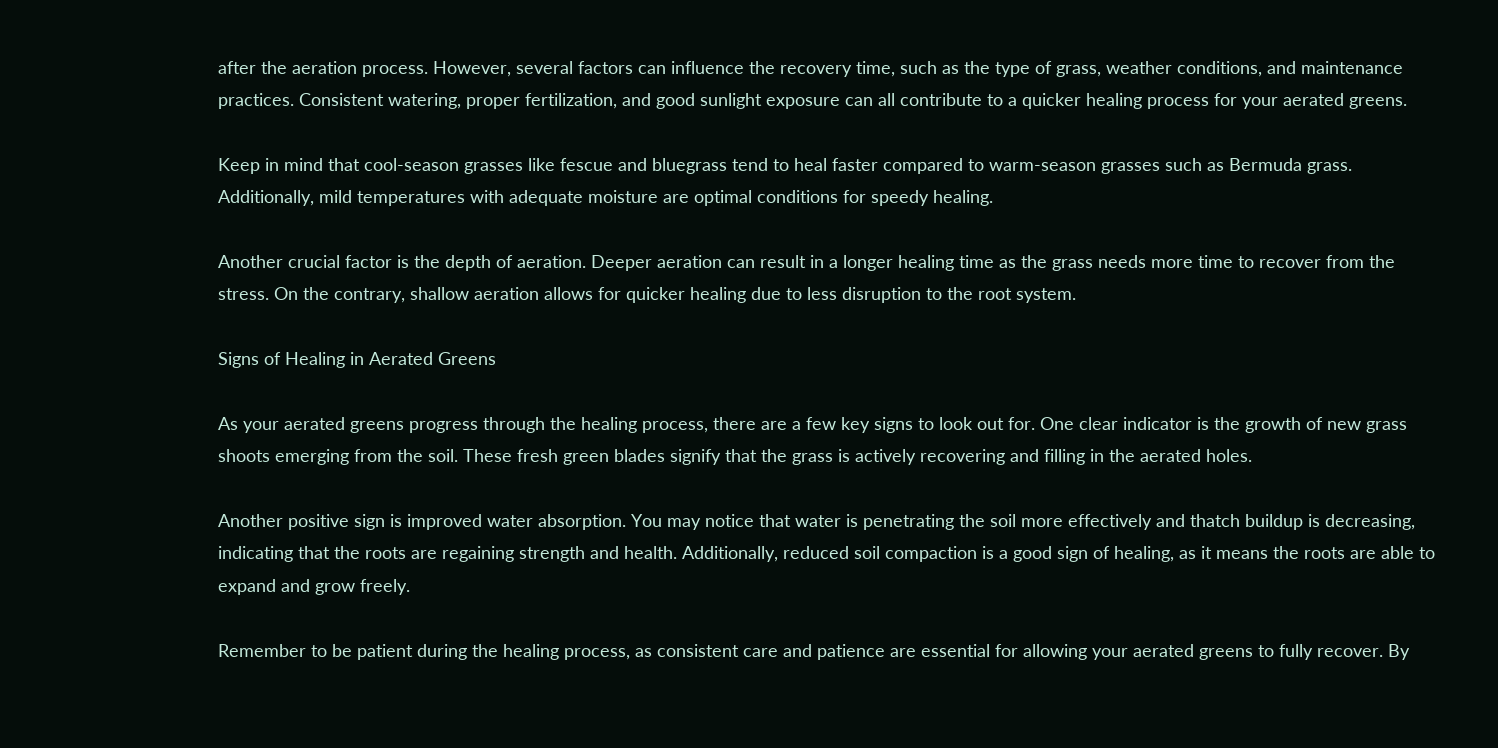after the aeration process. However, several factors can influence the recovery time, such as the type of grass, weather conditions, and maintenance practices. Consistent watering, proper fertilization, and good sunlight exposure can all contribute to a quicker healing process for your aerated greens.

Keep in mind that cool-season grasses like fescue and bluegrass tend to heal faster compared to warm-season grasses such as Bermuda grass. Additionally, mild temperatures with adequate moisture are optimal conditions for speedy healing.

Another crucial factor is the depth of aeration. Deeper aeration can result in a longer healing time as the grass needs more time to recover from the stress. On the contrary, shallow aeration allows for quicker healing due to less disruption to the root system.

Signs of Healing in Aerated Greens

As your aerated greens progress through the healing process, there are a few key signs to look out for. One clear indicator is the growth of new grass shoots emerging from the soil. These fresh green blades signify that the grass is actively recovering and filling in the aerated holes.

Another positive sign is improved water absorption. You may notice that water is penetrating the soil more effectively and thatch buildup is decreasing, indicating that the roots are regaining strength and health. Additionally, reduced soil compaction is a good sign of healing, as it means the roots are able to expand and grow freely.

Remember to be patient during the healing process, as consistent care and patience are essential for allowing your aerated greens to fully recover. By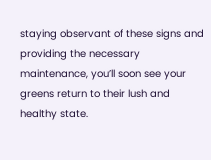staying observant of these signs and providing the necessary maintenance, you’ll soon see your greens return to their lush and healthy state.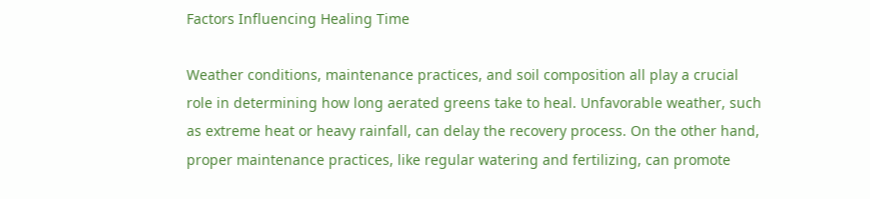Factors Influencing Healing Time

Weather conditions, maintenance practices, and soil composition all play a crucial role in determining how long aerated greens take to heal. Unfavorable weather, such as extreme heat or heavy rainfall, can delay the recovery process. On the other hand, proper maintenance practices, like regular watering and fertilizing, can promote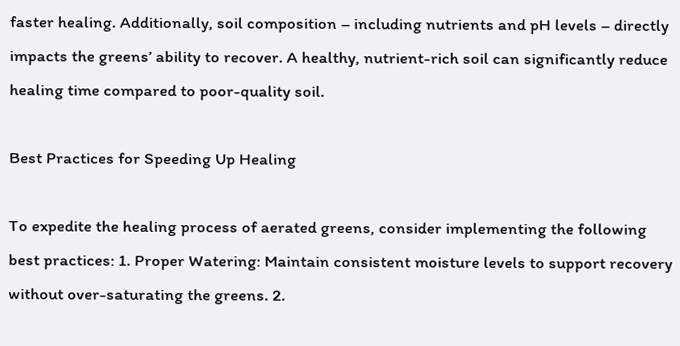faster healing. Additionally, soil composition – including nutrients and pH levels – directly impacts the greens’ ability to recover. A healthy, nutrient-rich soil can significantly reduce healing time compared to poor-quality soil.

Best Practices for Speeding Up Healing

To expedite the healing process of aerated greens, consider implementing the following best practices: 1. Proper Watering: Maintain consistent moisture levels to support recovery without over-saturating the greens. 2.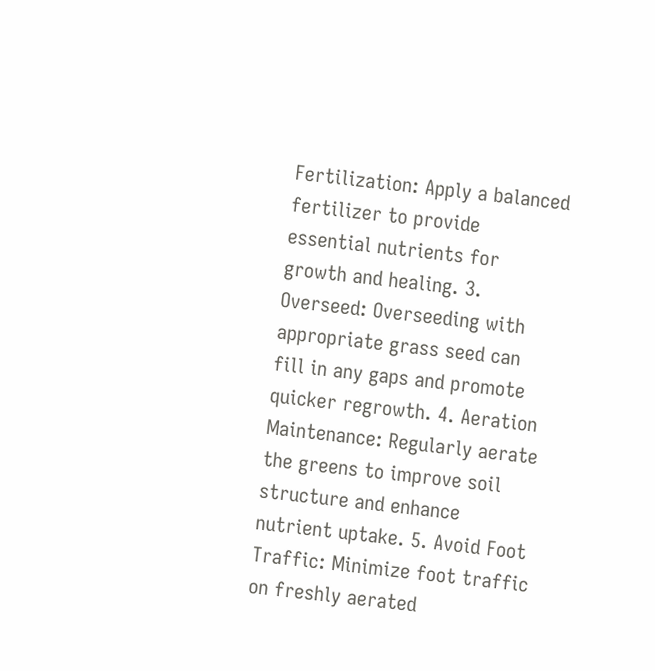Fertilization: Apply a balanced fertilizer to provide essential nutrients for growth and healing. 3. Overseed: Overseeding with appropriate grass seed can fill in any gaps and promote quicker regrowth. 4. Aeration Maintenance: Regularly aerate the greens to improve soil structure and enhance nutrient uptake. 5. Avoid Foot Traffic: Minimize foot traffic on freshly aerated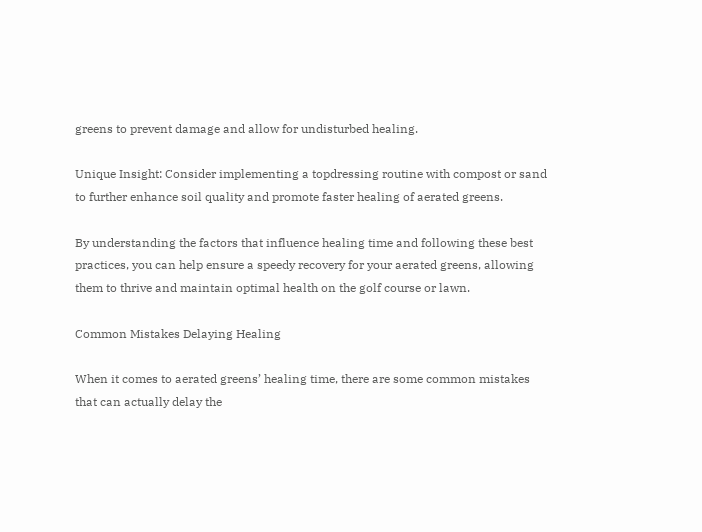greens to prevent damage and allow for undisturbed healing.

Unique Insight: Consider implementing a topdressing routine with compost or sand to further enhance soil quality and promote faster healing of aerated greens.

By understanding the factors that influence healing time and following these best practices, you can help ensure a speedy recovery for your aerated greens, allowing them to thrive and maintain optimal health on the golf course or lawn.

Common Mistakes Delaying Healing

When it comes to aerated greens’ healing time, there are some common mistakes that can actually delay the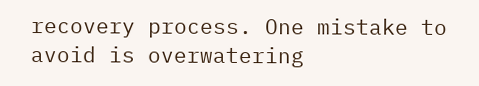recovery process. One mistake to avoid is overwatering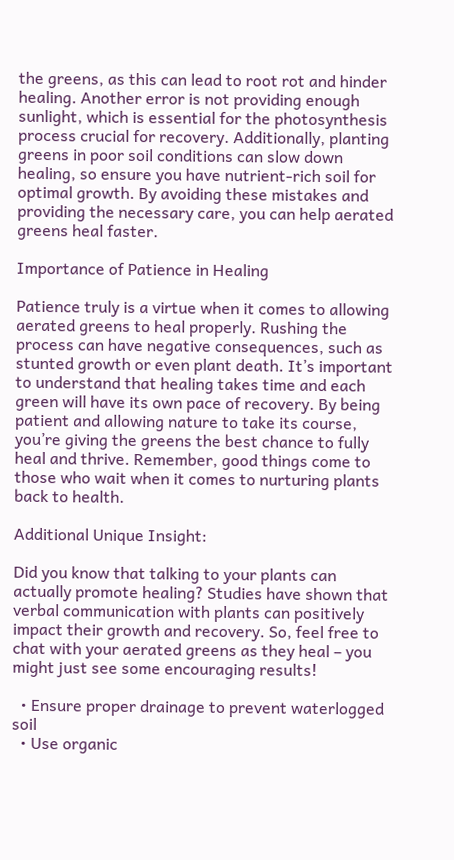the greens, as this can lead to root rot and hinder healing. Another error is not providing enough sunlight, which is essential for the photosynthesis process crucial for recovery. Additionally, planting greens in poor soil conditions can slow down healing, so ensure you have nutrient-rich soil for optimal growth. By avoiding these mistakes and providing the necessary care, you can help aerated greens heal faster.

Importance of Patience in Healing

Patience truly is a virtue when it comes to allowing aerated greens to heal properly. Rushing the process can have negative consequences, such as stunted growth or even plant death. It’s important to understand that healing takes time and each green will have its own pace of recovery. By being patient and allowing nature to take its course, you’re giving the greens the best chance to fully heal and thrive. Remember, good things come to those who wait when it comes to nurturing plants back to health.

Additional Unique Insight:

Did you know that talking to your plants can actually promote healing? Studies have shown that verbal communication with plants can positively impact their growth and recovery. So, feel free to chat with your aerated greens as they heal – you might just see some encouraging results!

  • Ensure proper drainage to prevent waterlogged soil
  • Use organic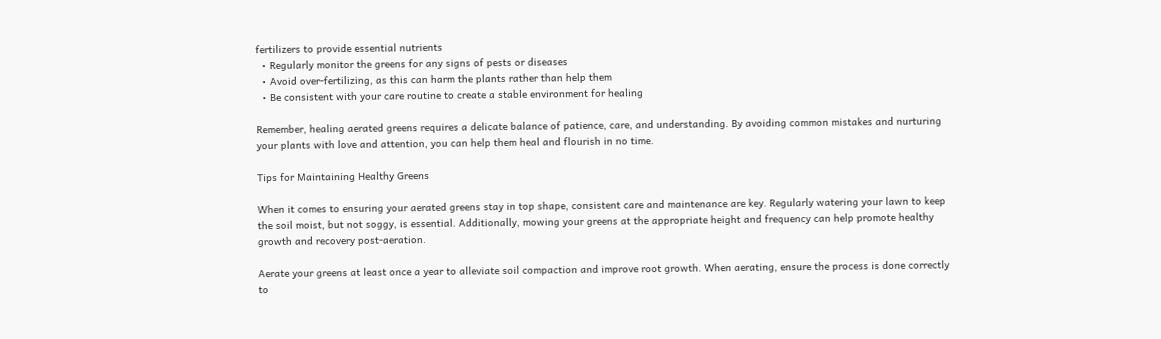fertilizers to provide essential nutrients
  • Regularly monitor the greens for any signs of pests or diseases
  • Avoid over-fertilizing, as this can harm the plants rather than help them
  • Be consistent with your care routine to create a stable environment for healing

Remember, healing aerated greens requires a delicate balance of patience, care, and understanding. By avoiding common mistakes and nurturing your plants with love and attention, you can help them heal and flourish in no time.

Tips for Maintaining Healthy Greens

When it comes to ensuring your aerated greens stay in top shape, consistent care and maintenance are key. Regularly watering your lawn to keep the soil moist, but not soggy, is essential. Additionally, mowing your greens at the appropriate height and frequency can help promote healthy growth and recovery post-aeration.

Aerate your greens at least once a year to alleviate soil compaction and improve root growth. When aerating, ensure the process is done correctly to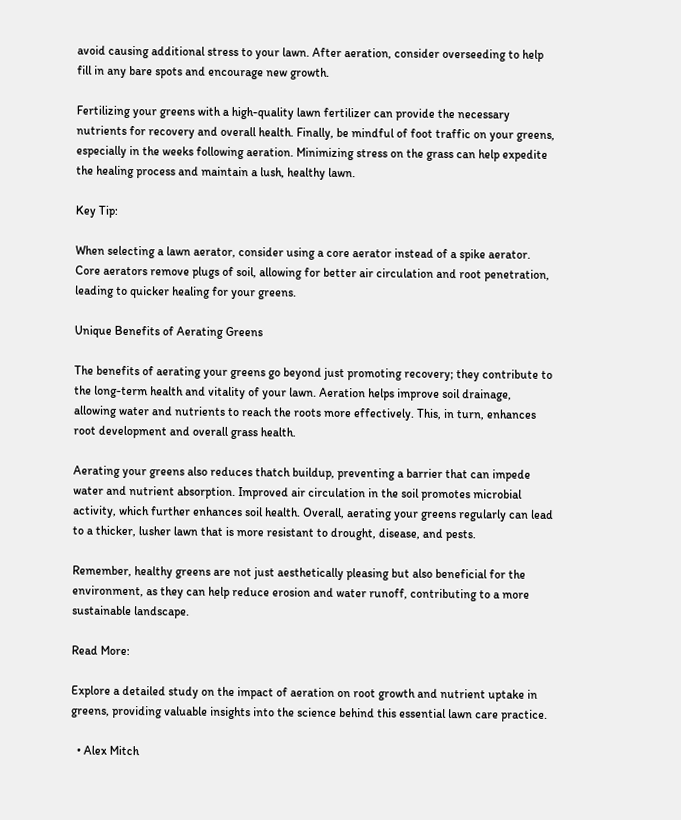avoid causing additional stress to your lawn. After aeration, consider overseeding to help fill in any bare spots and encourage new growth.

Fertilizing your greens with a high-quality lawn fertilizer can provide the necessary nutrients for recovery and overall health. Finally, be mindful of foot traffic on your greens, especially in the weeks following aeration. Minimizing stress on the grass can help expedite the healing process and maintain a lush, healthy lawn.

Key Tip:

When selecting a lawn aerator, consider using a core aerator instead of a spike aerator. Core aerators remove plugs of soil, allowing for better air circulation and root penetration, leading to quicker healing for your greens.

Unique Benefits of Aerating Greens

The benefits of aerating your greens go beyond just promoting recovery; they contribute to the long-term health and vitality of your lawn. Aeration helps improve soil drainage, allowing water and nutrients to reach the roots more effectively. This, in turn, enhances root development and overall grass health.

Aerating your greens also reduces thatch buildup, preventing a barrier that can impede water and nutrient absorption. Improved air circulation in the soil promotes microbial activity, which further enhances soil health. Overall, aerating your greens regularly can lead to a thicker, lusher lawn that is more resistant to drought, disease, and pests.

Remember, healthy greens are not just aesthetically pleasing but also beneficial for the environment, as they can help reduce erosion and water runoff, contributing to a more sustainable landscape.

Read More:

Explore a detailed study on the impact of aeration on root growth and nutrient uptake in greens, providing valuable insights into the science behind this essential lawn care practice.

  • Alex Mitch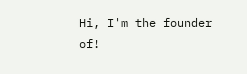Hi, I'm the founder of!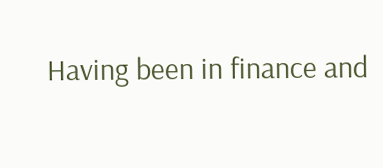Having been in finance and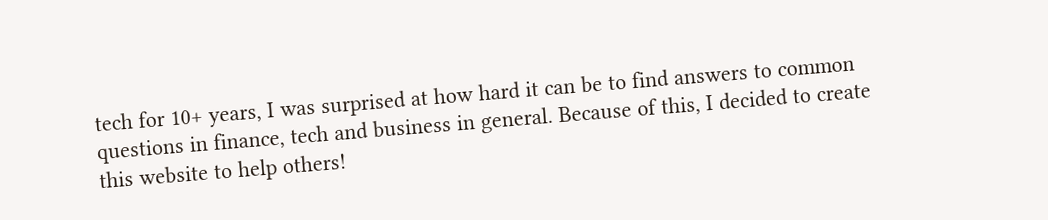tech for 10+ years, I was surprised at how hard it can be to find answers to common questions in finance, tech and business in general. Because of this, I decided to create this website to help others!